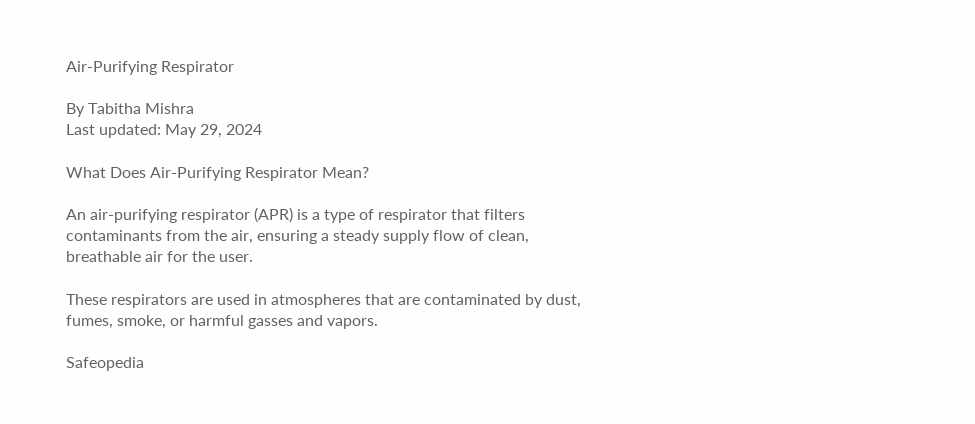Air-Purifying Respirator

By Tabitha Mishra
Last updated: May 29, 2024

What Does Air-Purifying Respirator Mean?

An air-purifying respirator (APR) is a type of respirator that filters contaminants from the air, ensuring a steady supply flow of clean, breathable air for the user.

These respirators are used in atmospheres that are contaminated by dust, fumes, smoke, or harmful gasses and vapors.

Safeopedia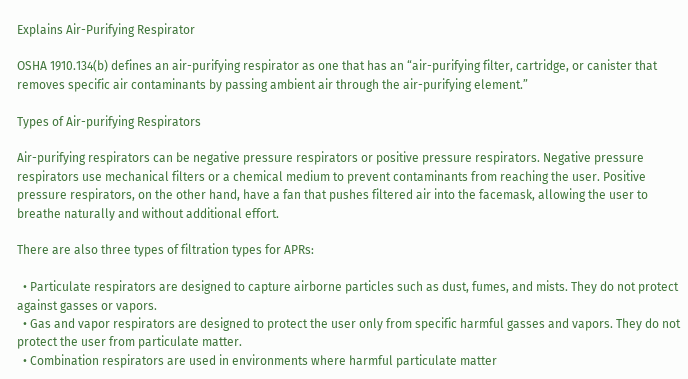Explains Air-Purifying Respirator

OSHA 1910.134(b) defines an air-purifying respirator as one that has an “air-purifying filter, cartridge, or canister that removes specific air contaminants by passing ambient air through the air-purifying element.”

Types of Air-purifying Respirators

Air-purifying respirators can be negative pressure respirators or positive pressure respirators. Negative pressure respirators use mechanical filters or a chemical medium to prevent contaminants from reaching the user. Positive pressure respirators, on the other hand, have a fan that pushes filtered air into the facemask, allowing the user to breathe naturally and without additional effort.

There are also three types of filtration types for APRs:

  • Particulate respirators are designed to capture airborne particles such as dust, fumes, and mists. They do not protect against gasses or vapors.
  • Gas and vapor respirators are designed to protect the user only from specific harmful gasses and vapors. They do not protect the user from particulate matter.
  • Combination respirators are used in environments where harmful particulate matter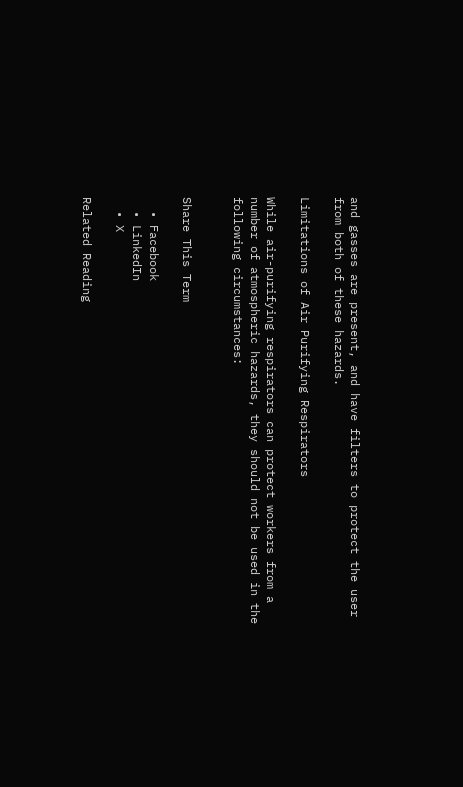and gasses are present, and have filters to protect the user from both of these hazards.

Limitations of Air Purifying Respirators

While air-purifying respirators can protect workers from a number of atmospheric hazards, they should not be used in the following circumstances:


Share This Term

  • Facebook
  • LinkedIn
  • X

Related Reading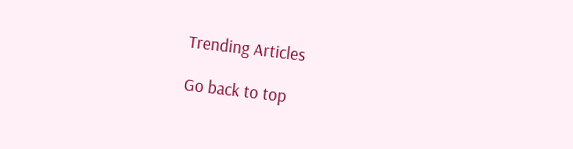Trending Articles

Go back to top